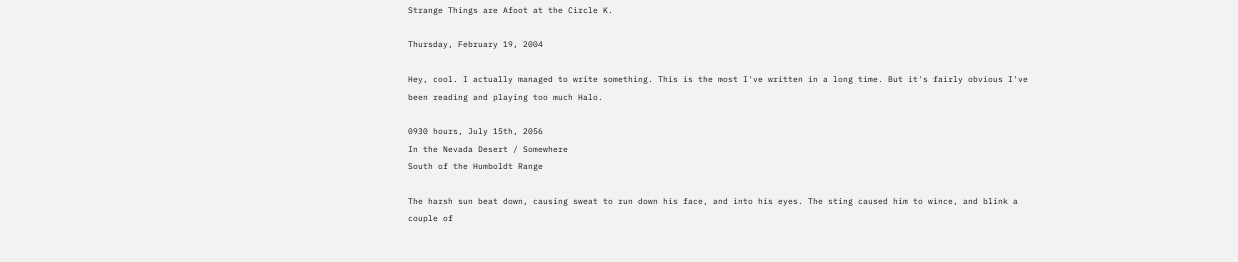Strange Things are Afoot at the Circle K.

Thursday, February 19, 2004

Hey, cool. I actually managed to write something. This is the most I've written in a long time. But it's fairly obvious I've been reading and playing too much Halo.

0930 hours, July 15th, 2056
In the Nevada Desert / Somewhere
South of the Humboldt Range

The harsh sun beat down, causing sweat to run down his face, and into his eyes. The sting caused him to wince, and blink a couple of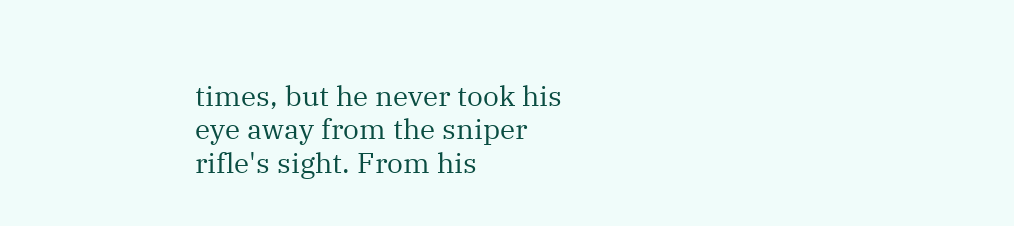times, but he never took his eye away from the sniper rifle's sight. From his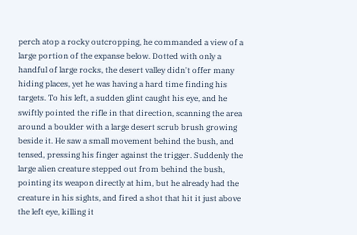perch atop a rocky outcropping, he commanded a view of a large portion of the expanse below. Dotted with only a handful of large rocks, the desert valley didn't offer many hiding places, yet he was having a hard time finding his targets. To his left, a sudden glint caught his eye, and he swiftly pointed the rifle in that direction, scanning the area around a boulder with a large desert scrub brush growing beside it. He saw a small movement behind the bush, and tensed, pressing his finger against the trigger. Suddenly the large alien creature stepped out from behind the bush, pointing its weapon directly at him, but he already had the creature in his sights, and fired a shot that hit it just above the left eye, killing it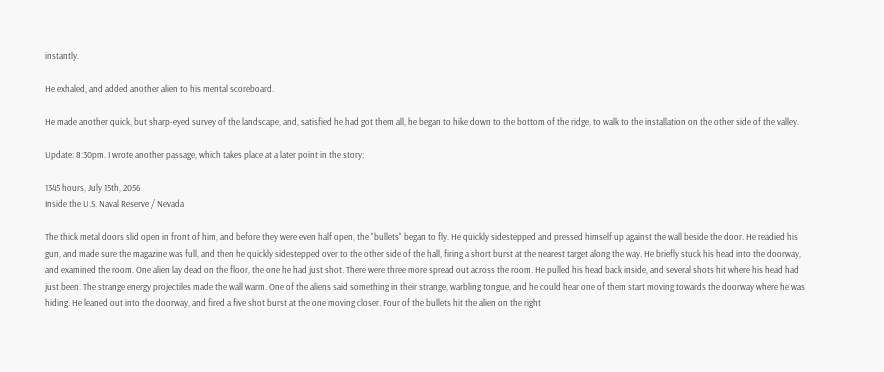instantly.

He exhaled, and added another alien to his mental scoreboard.

He made another quick, but sharp-eyed survey of the landscape, and, satisfied he had got them all, he began to hike down to the bottom of the ridge, to walk to the installation on the other side of the valley.

Update: 8:30pm. I wrote another passage, which takes place at a later point in the story:

1345 hours, July 15th, 2056
Inside the U.S. Naval Reserve / Nevada

The thick metal doors slid open in front of him, and before they were even half open, the "bullets" began to fly. He quickly sidestepped and pressed himself up against the wall beside the door. He readied his gun, and made sure the magazine was full, and then he quickly sidestepped over to the other side of the hall, firing a short burst at the nearest target along the way. He briefly stuck his head into the doorway, and examined the room. One alien lay dead on the floor, the one he had just shot. There were three more spread out across the room. He pulled his head back inside, and several shots hit where his head had just been. The strange energy projectiles made the wall warm. One of the aliens said something in their strange, warbling tongue, and he could hear one of them start moving towards the doorway where he was hiding. He leaned out into the doorway, and fired a five shot burst at the one moving closer. Four of the bullets hit the alien on the right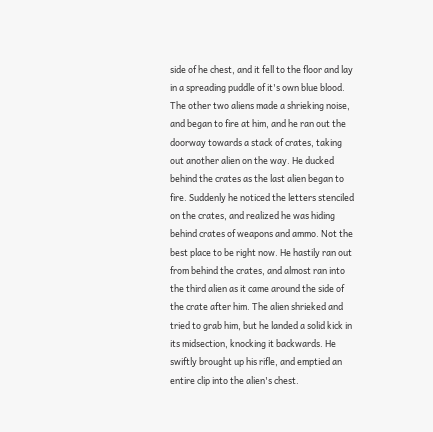side of he chest, and it fell to the floor and lay in a spreading puddle of it's own blue blood. The other two aliens made a shrieking noise, and began to fire at him, and he ran out the doorway towards a stack of crates, taking out another alien on the way. He ducked behind the crates as the last alien began to fire. Suddenly he noticed the letters stenciled on the crates, and realized he was hiding behind crates of weapons and ammo. Not the best place to be right now. He hastily ran out from behind the crates, and almost ran into the third alien as it came around the side of the crate after him. The alien shrieked and tried to grab him, but he landed a solid kick in its midsection, knocking it backwards. He swiftly brought up his rifle, and emptied an entire clip into the alien's chest.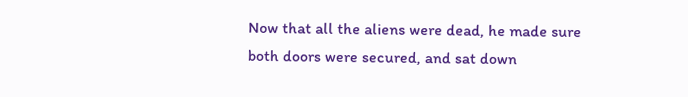Now that all the aliens were dead, he made sure both doors were secured, and sat down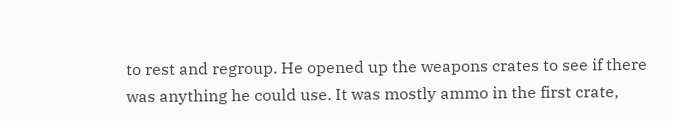to rest and regroup. He opened up the weapons crates to see if there was anything he could use. It was mostly ammo in the first crate,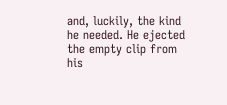and, luckily, the kind he needed. He ejected the empty clip from his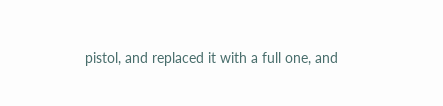pistol, and replaced it with a full one, and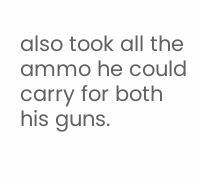also took all the ammo he could carry for both his guns.